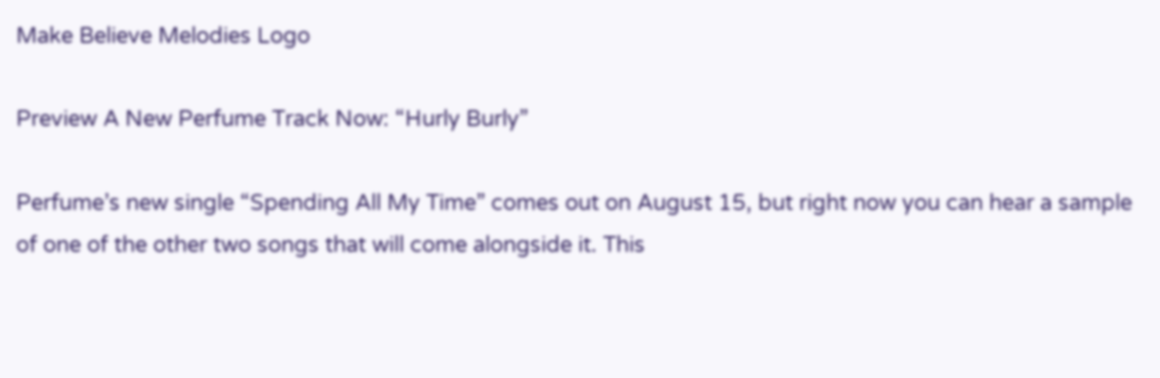Make Believe Melodies Logo

Preview A New Perfume Track Now: “Hurly Burly”

Perfume’s new single “Spending All My Time” comes out on August 15, but right now you can hear a sample of one of the other two songs that will come alongside it. This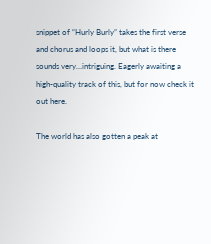snippet of “Hurly Burly” takes the first verse and chorus and loops it, but what is there sounds very…intriguing. Eagerly awaiting a high-quality track of this, but for now check it out here.

The world has also gotten a peak at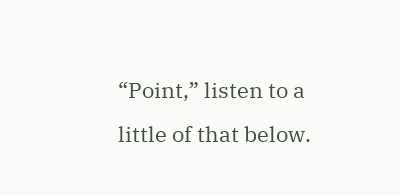“Point,” listen to a little of that below.